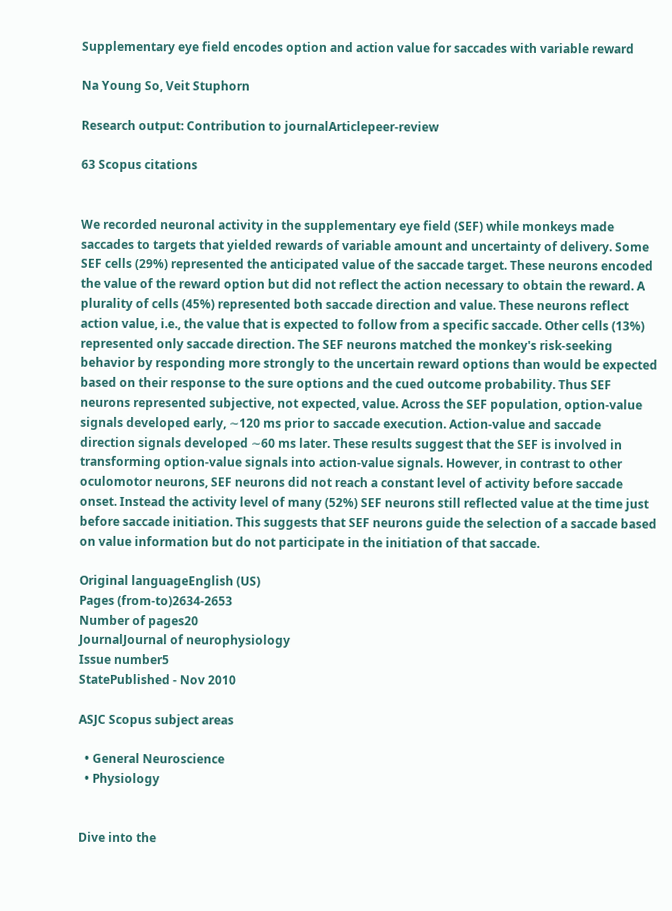Supplementary eye field encodes option and action value for saccades with variable reward

Na Young So, Veit Stuphorn

Research output: Contribution to journalArticlepeer-review

63 Scopus citations


We recorded neuronal activity in the supplementary eye field (SEF) while monkeys made saccades to targets that yielded rewards of variable amount and uncertainty of delivery. Some SEF cells (29%) represented the anticipated value of the saccade target. These neurons encoded the value of the reward option but did not reflect the action necessary to obtain the reward. A plurality of cells (45%) represented both saccade direction and value. These neurons reflect action value, i.e., the value that is expected to follow from a specific saccade. Other cells (13%) represented only saccade direction. The SEF neurons matched the monkey's risk-seeking behavior by responding more strongly to the uncertain reward options than would be expected based on their response to the sure options and the cued outcome probability. Thus SEF neurons represented subjective, not expected, value. Across the SEF population, option-value signals developed early, ∼120 ms prior to saccade execution. Action-value and saccade direction signals developed ∼60 ms later. These results suggest that the SEF is involved in transforming option-value signals into action-value signals. However, in contrast to other oculomotor neurons, SEF neurons did not reach a constant level of activity before saccade onset. Instead the activity level of many (52%) SEF neurons still reflected value at the time just before saccade initiation. This suggests that SEF neurons guide the selection of a saccade based on value information but do not participate in the initiation of that saccade.

Original languageEnglish (US)
Pages (from-to)2634-2653
Number of pages20
JournalJournal of neurophysiology
Issue number5
StatePublished - Nov 2010

ASJC Scopus subject areas

  • General Neuroscience
  • Physiology


Dive into the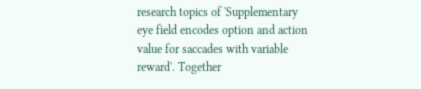research topics of 'Supplementary eye field encodes option and action value for saccades with variable reward'. Together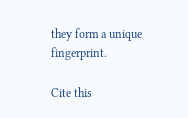they form a unique fingerprint.

Cite this